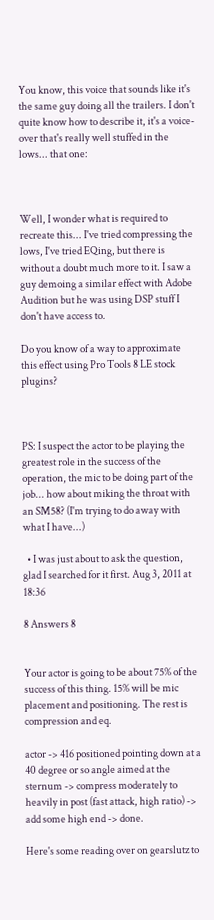You know, this voice that sounds like it's the same guy doing all the trailers. I don't quite know how to describe it, it's a voice-over that's really well stuffed in the lows... that one:



Well, I wonder what is required to recreate this... I've tried compressing the lows, I've tried EQing, but there is without a doubt much more to it. I saw a guy demoing a similar effect with Adobe Audition but he was using DSP stuff I don't have access to.

Do you know of a way to approximate this effect using Pro Tools 8 LE stock plugins?



PS: I suspect the actor to be playing the greatest role in the success of the operation, the mic to be doing part of the job... how about miking the throat with an SM58? (I'm trying to do away with what I have...)

  • I was just about to ask the question, glad I searched for it first. Aug 3, 2011 at 18:36

8 Answers 8


Your actor is going to be about 75% of the success of this thing. 15% will be mic placement and positioning. The rest is compression and eq.

actor -> 416 positioned pointing down at a 40 degree or so angle aimed at the sternum -> compress moderately to heavily in post (fast attack, high ratio) -> add some high end -> done.

Here's some reading over on gearslutz to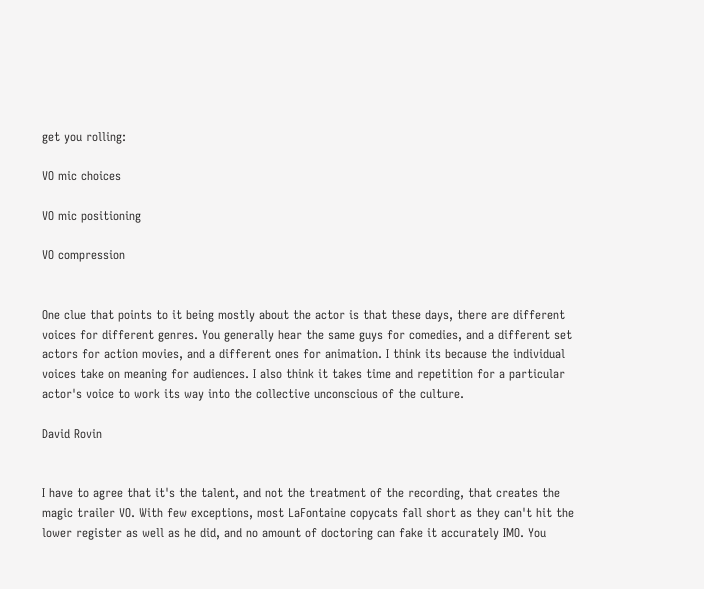get you rolling:

VO mic choices

VO mic positioning

VO compression


One clue that points to it being mostly about the actor is that these days, there are different voices for different genres. You generally hear the same guys for comedies, and a different set actors for action movies, and a different ones for animation. I think its because the individual voices take on meaning for audiences. I also think it takes time and repetition for a particular actor's voice to work its way into the collective unconscious of the culture.

David Rovin


I have to agree that it's the talent, and not the treatment of the recording, that creates the magic trailer VO. With few exceptions, most LaFontaine copycats fall short as they can't hit the lower register as well as he did, and no amount of doctoring can fake it accurately IMO. You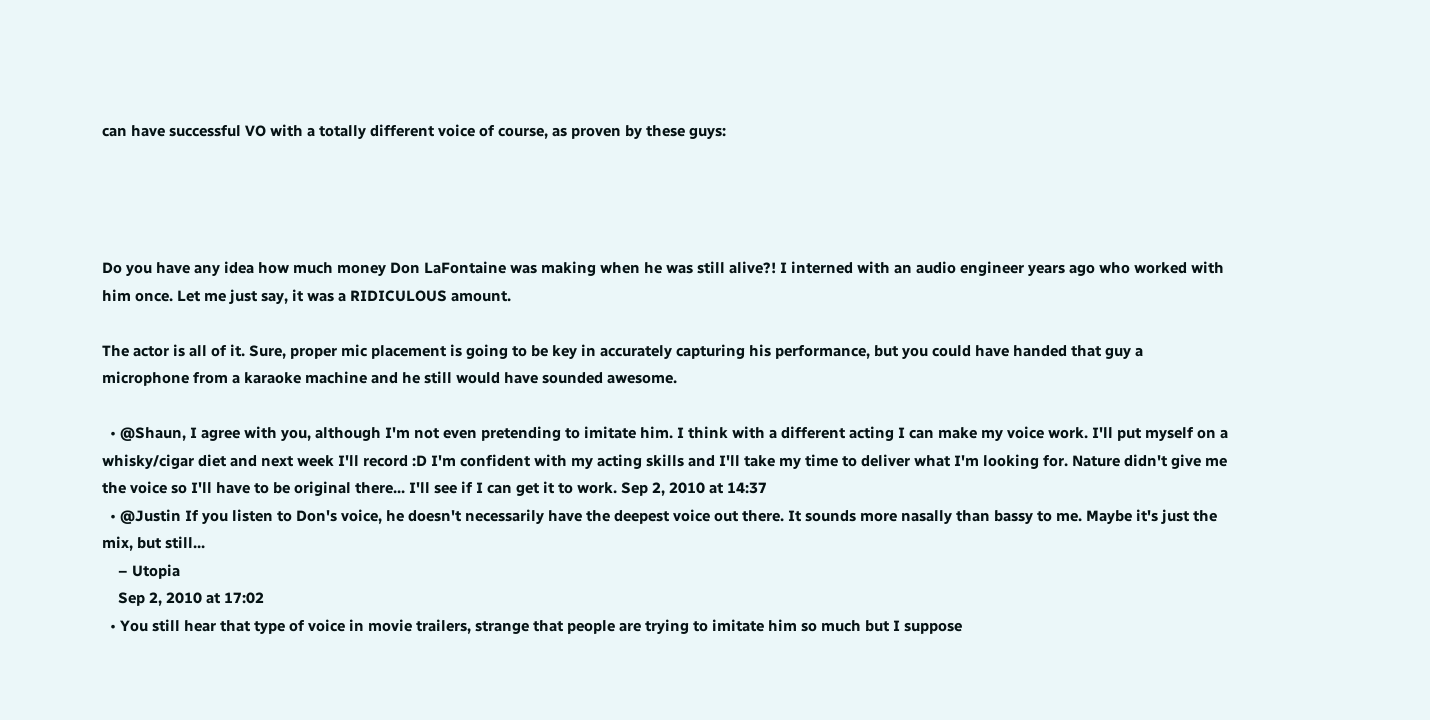can have successful VO with a totally different voice of course, as proven by these guys:




Do you have any idea how much money Don LaFontaine was making when he was still alive?! I interned with an audio engineer years ago who worked with him once. Let me just say, it was a RIDICULOUS amount.

The actor is all of it. Sure, proper mic placement is going to be key in accurately capturing his performance, but you could have handed that guy a microphone from a karaoke machine and he still would have sounded awesome.

  • @Shaun, I agree with you, although I'm not even pretending to imitate him. I think with a different acting I can make my voice work. I'll put myself on a whisky/cigar diet and next week I'll record :D I'm confident with my acting skills and I'll take my time to deliver what I'm looking for. Nature didn't give me the voice so I'll have to be original there... I'll see if I can get it to work. Sep 2, 2010 at 14:37
  • @Justin If you listen to Don's voice, he doesn't necessarily have the deepest voice out there. It sounds more nasally than bassy to me. Maybe it's just the mix, but still...
    – Utopia
    Sep 2, 2010 at 17:02
  • You still hear that type of voice in movie trailers, strange that people are trying to imitate him so much but I suppose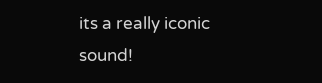its a really iconic sound!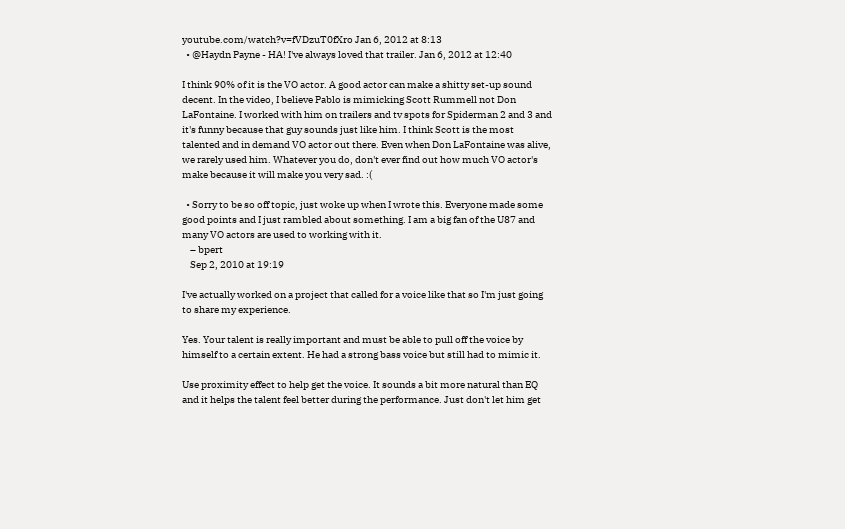youtube.com/watch?v=fVDzuT0fXro Jan 6, 2012 at 8:13
  • @Haydn Payne - HA! I've always loved that trailer. Jan 6, 2012 at 12:40

I think 90% of it is the VO actor. A good actor can make a shitty set-up sound decent. In the video, I believe Pablo is mimicking Scott Rummell not Don LaFontaine. I worked with him on trailers and tv spots for Spiderman 2 and 3 and it's funny because that guy sounds just like him. I think Scott is the most talented and in demand VO actor out there. Even when Don LaFontaine was alive, we rarely used him. Whatever you do, don't ever find out how much VO actor's make because it will make you very sad. :(

  • Sorry to be so off topic, just woke up when I wrote this. Everyone made some good points and I just rambled about something. I am a big fan of the U87 and many VO actors are used to working with it.
    – bpert
    Sep 2, 2010 at 19:19

I've actually worked on a project that called for a voice like that so I'm just going to share my experience.

Yes. Your talent is really important and must be able to pull off the voice by himself to a certain extent. He had a strong bass voice but still had to mimic it.

Use proximity effect to help get the voice. It sounds a bit more natural than EQ and it helps the talent feel better during the performance. Just don't let him get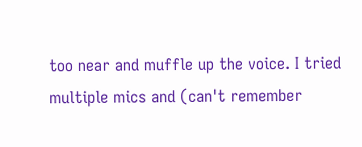too near and muffle up the voice. I tried multiple mics and (can't remember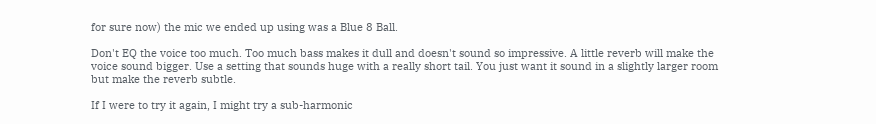for sure now) the mic we ended up using was a Blue 8 Ball.

Don't EQ the voice too much. Too much bass makes it dull and doesn't sound so impressive. A little reverb will make the voice sound bigger. Use a setting that sounds huge with a really short tail. You just want it sound in a slightly larger room but make the reverb subtle.

If I were to try it again, I might try a sub-harmonic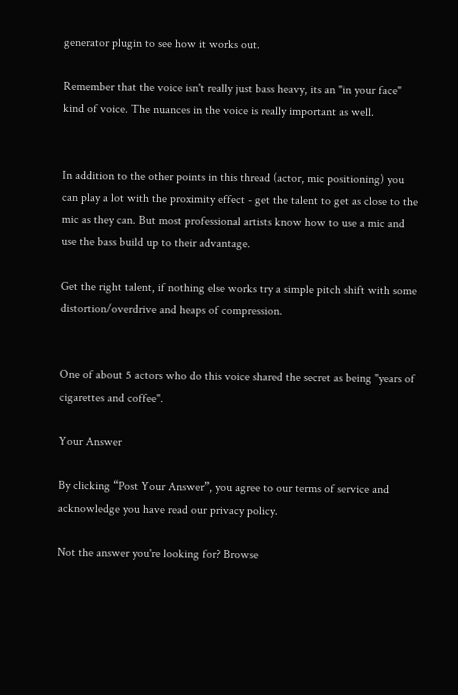generator plugin to see how it works out.

Remember that the voice isn't really just bass heavy, its an "in your face" kind of voice. The nuances in the voice is really important as well.


In addition to the other points in this thread (actor, mic positioning) you can play a lot with the proximity effect - get the talent to get as close to the mic as they can. But most professional artists know how to use a mic and use the bass build up to their advantage.

Get the right talent, if nothing else works try a simple pitch shift with some distortion/overdrive and heaps of compression.


One of about 5 actors who do this voice shared the secret as being "years of cigarettes and coffee".

Your Answer

By clicking “Post Your Answer”, you agree to our terms of service and acknowledge you have read our privacy policy.

Not the answer you're looking for? Browse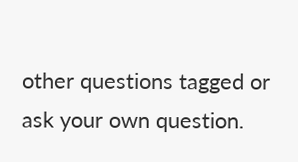other questions tagged or ask your own question.